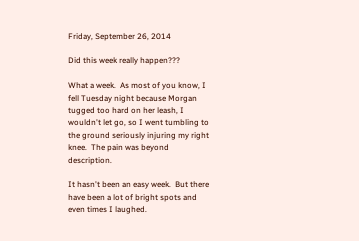Friday, September 26, 2014

Did this week really happen???

What a week.  As most of you know, I fell Tuesday night because Morgan tugged too hard on her leash, I wouldn't let go, so I went tumbling to the ground seriously injuring my right knee.  The pain was beyond description.

It hasn't been an easy week.  But there have been a lot of bright spots and even times I laughed.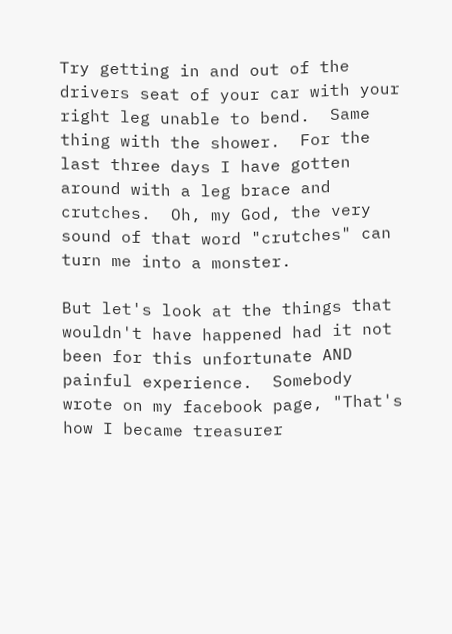Try getting in and out of the drivers seat of your car with your right leg unable to bend.  Same thing with the shower.  For the last three days I have gotten around with a leg brace and crutches.  Oh, my God, the very sound of that word "crutches" can turn me into a monster.

But let's look at the things that wouldn't have happened had it not been for this unfortunate AND painful experience.  Somebody wrote on my facebook page, "That's how I became treasurer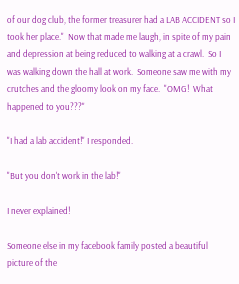of our dog club, the former treasurer had a LAB ACCIDENT so I took her place."  Now that made me laugh, in spite of my pain and depression at being reduced to walking at a crawl.  So I was walking down the hall at work.  Someone saw me with my crutches and the gloomy look on my face.  "OMG!  What happened to you???"

"I had a lab accident!" I responded.

"But you don't work in the lab!"

I never explained!

Someone else in my facebook family posted a beautiful picture of the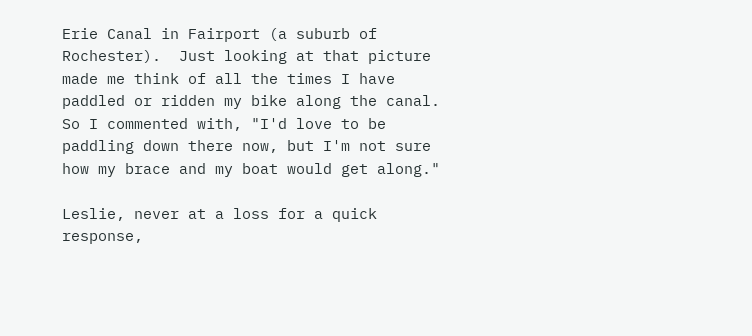Erie Canal in Fairport (a suburb of Rochester).  Just looking at that picture made me think of all the times I have paddled or ridden my bike along the canal.  So I commented with, "I'd love to be paddling down there now, but I'm not sure how my brace and my boat would get along."

Leslie, never at a loss for a quick response,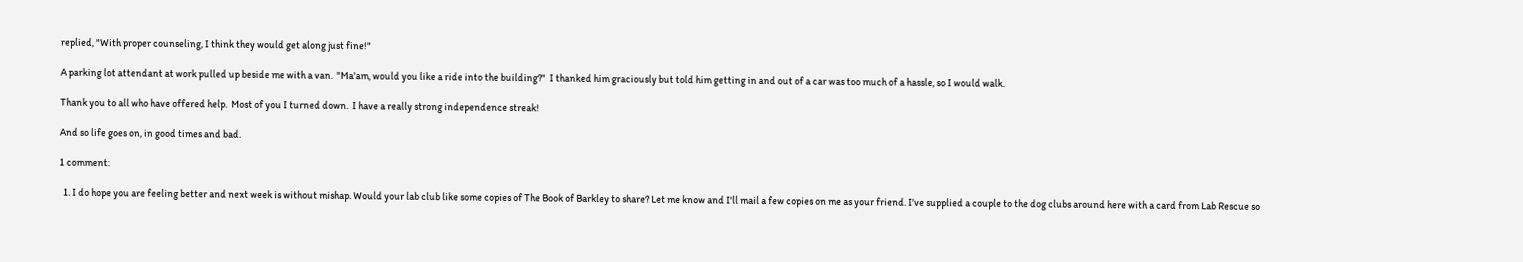replied, "With proper counseling, I think they would get along just fine!"

A parking lot attendant at work pulled up beside me with a van.  "Ma'am, would you like a ride into the building?"  I thanked him graciously but told him getting in and out of a car was too much of a hassle, so I would walk.

Thank you to all who have offered help.  Most of you I turned down.  I have a really strong independence streak!

And so life goes on, in good times and bad.

1 comment:

  1. I do hope you are feeling better and next week is without mishap. Would your lab club like some copies of The Book of Barkley to share? Let me know and I'll mail a few copies on me as your friend. I've supplied a couple to the dog clubs around here with a card from Lab Rescue so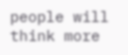people will think more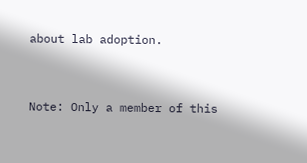about lab adoption.


Note: Only a member of this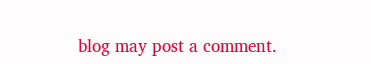blog may post a comment.